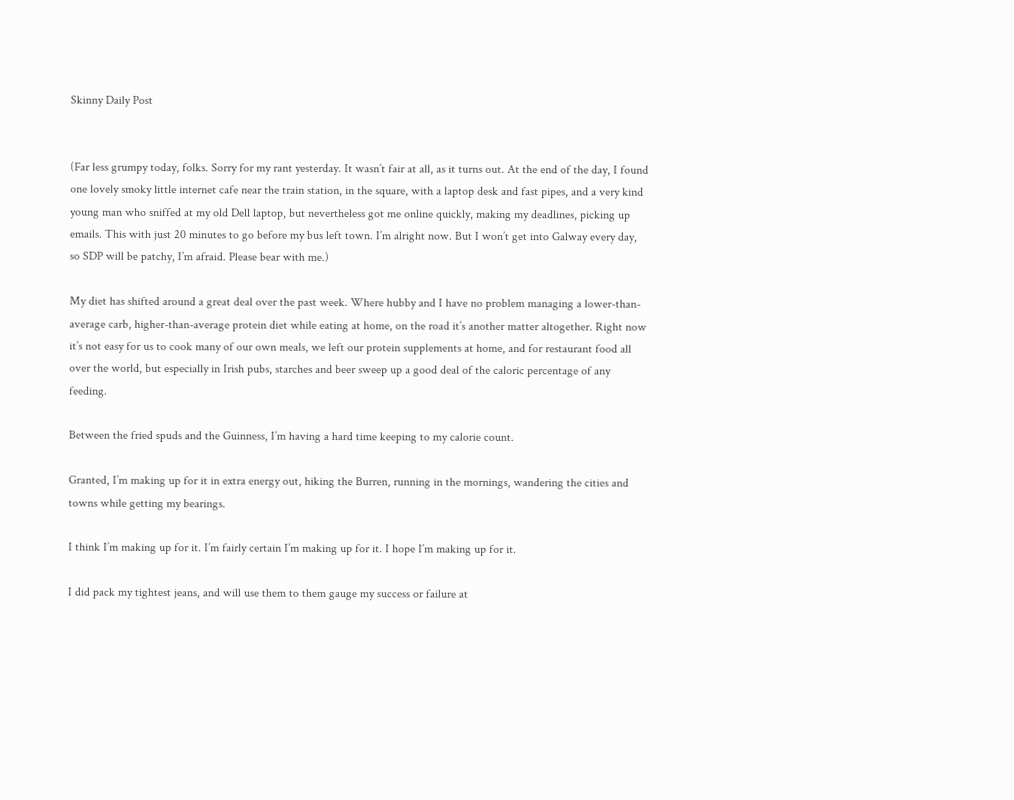Skinny Daily Post


(Far less grumpy today, folks. Sorry for my rant yesterday. It wasn’t fair at all, as it turns out. At the end of the day, I found one lovely smoky little internet cafe near the train station, in the square, with a laptop desk and fast pipes, and a very kind young man who sniffed at my old Dell laptop, but nevertheless got me online quickly, making my deadlines, picking up emails. This with just 20 minutes to go before my bus left town. I’m alright now. But I won’t get into Galway every day, so SDP will be patchy, I’m afraid. Please bear with me.)

My diet has shifted around a great deal over the past week. Where hubby and I have no problem managing a lower-than-average carb, higher-than-average protein diet while eating at home, on the road it’s another matter altogether. Right now it’s not easy for us to cook many of our own meals, we left our protein supplements at home, and for restaurant food all over the world, but especially in Irish pubs, starches and beer sweep up a good deal of the caloric percentage of any feeding.

Between the fried spuds and the Guinness, I’m having a hard time keeping to my calorie count.

Granted, I’m making up for it in extra energy out, hiking the Burren, running in the mornings, wandering the cities and towns while getting my bearings.

I think I’m making up for it. I’m fairly certain I’m making up for it. I hope I’m making up for it.

I did pack my tightest jeans, and will use them to them gauge my success or failure at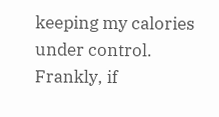keeping my calories under control. Frankly, if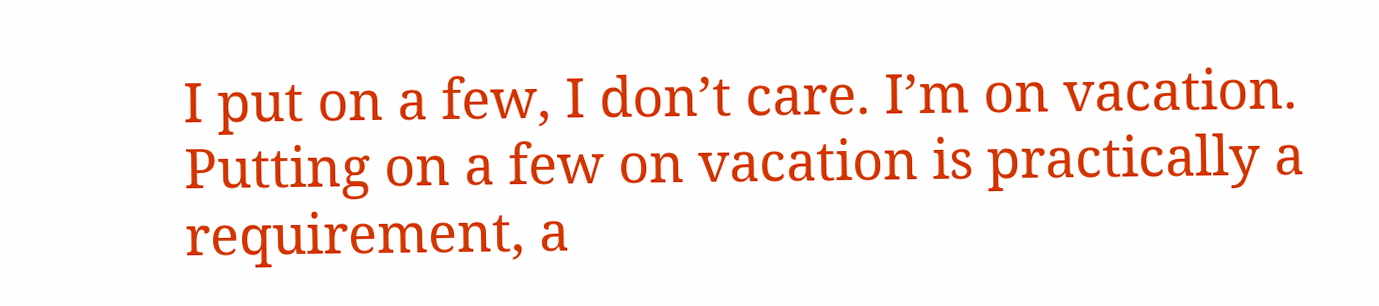I put on a few, I don’t care. I’m on vacation. Putting on a few on vacation is practically a requirement, a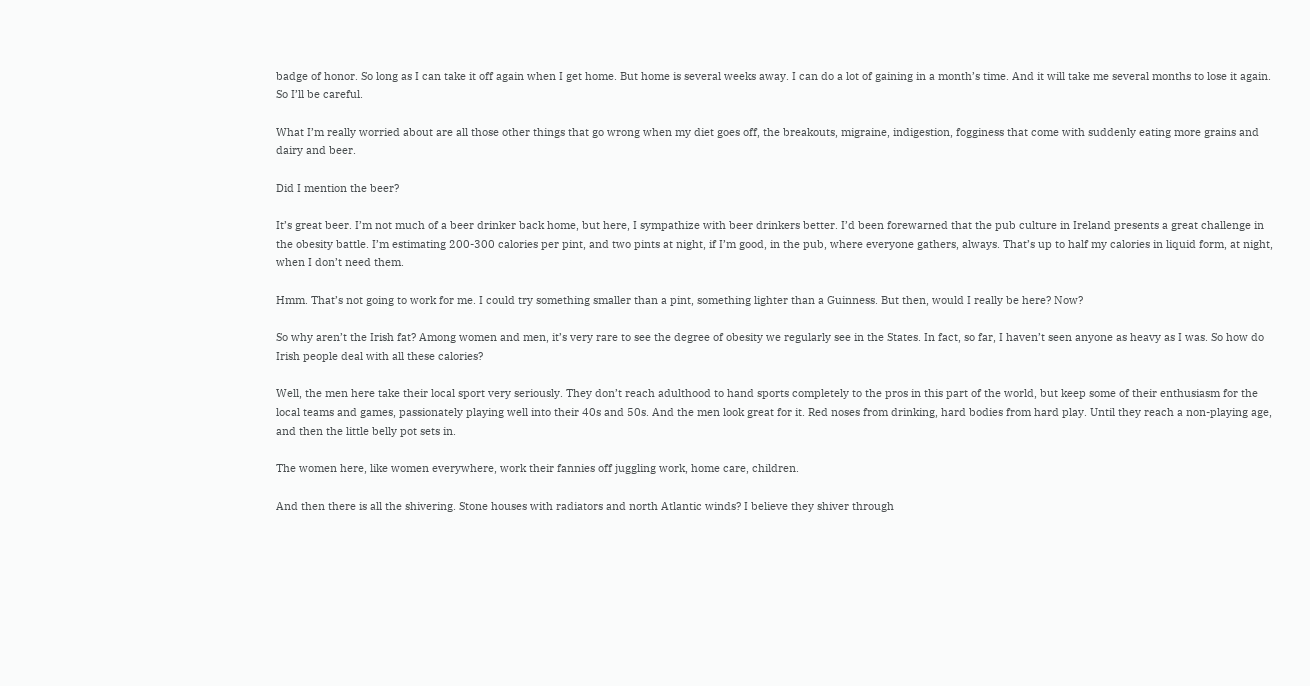badge of honor. So long as I can take it off again when I get home. But home is several weeks away. I can do a lot of gaining in a month’s time. And it will take me several months to lose it again. So I’ll be careful.

What I’m really worried about are all those other things that go wrong when my diet goes off, the breakouts, migraine, indigestion, fogginess that come with suddenly eating more grains and dairy and beer.

Did I mention the beer?

It’s great beer. I’m not much of a beer drinker back home, but here, I sympathize with beer drinkers better. I’d been forewarned that the pub culture in Ireland presents a great challenge in the obesity battle. I’m estimating 200-300 calories per pint, and two pints at night, if I’m good, in the pub, where everyone gathers, always. That’s up to half my calories in liquid form, at night, when I don’t need them.

Hmm. That’s not going to work for me. I could try something smaller than a pint, something lighter than a Guinness. But then, would I really be here? Now?

So why aren’t the Irish fat? Among women and men, it’s very rare to see the degree of obesity we regularly see in the States. In fact, so far, I haven’t seen anyone as heavy as I was. So how do Irish people deal with all these calories?

Well, the men here take their local sport very seriously. They don’t reach adulthood to hand sports completely to the pros in this part of the world, but keep some of their enthusiasm for the local teams and games, passionately playing well into their 40s and 50s. And the men look great for it. Red noses from drinking, hard bodies from hard play. Until they reach a non-playing age, and then the little belly pot sets in.

The women here, like women everywhere, work their fannies off juggling work, home care, children.

And then there is all the shivering. Stone houses with radiators and north Atlantic winds? I believe they shiver through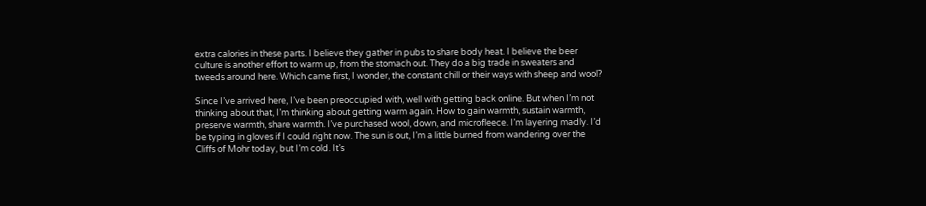extra calories in these parts. I believe they gather in pubs to share body heat. I believe the beer culture is another effort to warm up, from the stomach out. They do a big trade in sweaters and tweeds around here. Which came first, I wonder, the constant chill or their ways with sheep and wool?

Since I’ve arrived here, I’ve been preoccupied with, well with getting back online. But when I’m not thinking about that, I’m thinking about getting warm again. How to gain warmth, sustain warmth, preserve warmth, share warmth. I’ve purchased wool, down, and microfleece. I’m layering madly. I’d be typing in gloves if I could right now. The sun is out, I’m a little burned from wandering over the Cliffs of Mohr today, but I’m cold. It’s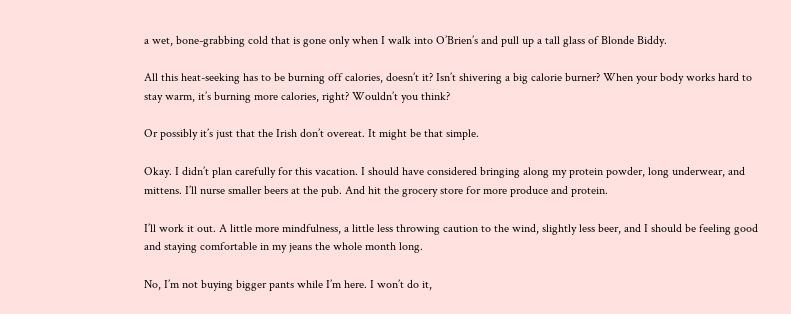a wet, bone-grabbing cold that is gone only when I walk into O’Brien’s and pull up a tall glass of Blonde Biddy.

All this heat-seeking has to be burning off calories, doesn’t it? Isn’t shivering a big calorie burner? When your body works hard to stay warm, it’s burning more calories, right? Wouldn’t you think?

Or possibly it’s just that the Irish don’t overeat. It might be that simple.

Okay. I didn’t plan carefully for this vacation. I should have considered bringing along my protein powder, long underwear, and mittens. I’ll nurse smaller beers at the pub. And hit the grocery store for more produce and protein.

I’ll work it out. A little more mindfulness, a little less throwing caution to the wind, slightly less beer, and I should be feeling good and staying comfortable in my jeans the whole month long.

No, I’m not buying bigger pants while I’m here. I won’t do it,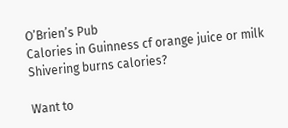O’Brien’s Pub
Calories in Guinness cf orange juice or milk
Shivering burns calories?

Want to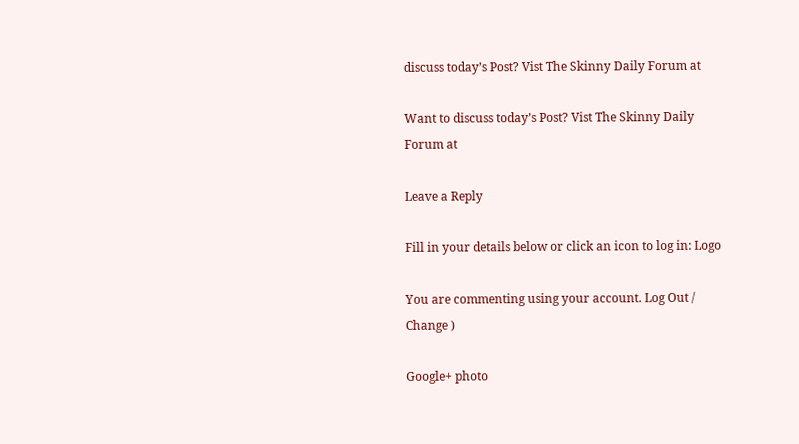discuss today’s Post? Vist The Skinny Daily Forum at

Want to discuss today’s Post? Vist The Skinny Daily Forum at

Leave a Reply

Fill in your details below or click an icon to log in: Logo

You are commenting using your account. Log Out /  Change )

Google+ photo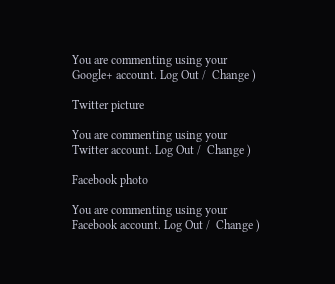You are commenting using your Google+ account. Log Out /  Change )

Twitter picture

You are commenting using your Twitter account. Log Out /  Change )

Facebook photo

You are commenting using your Facebook account. Log Out /  Change )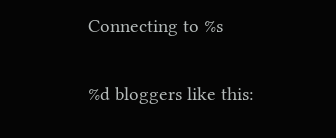Connecting to %s

%d bloggers like this: